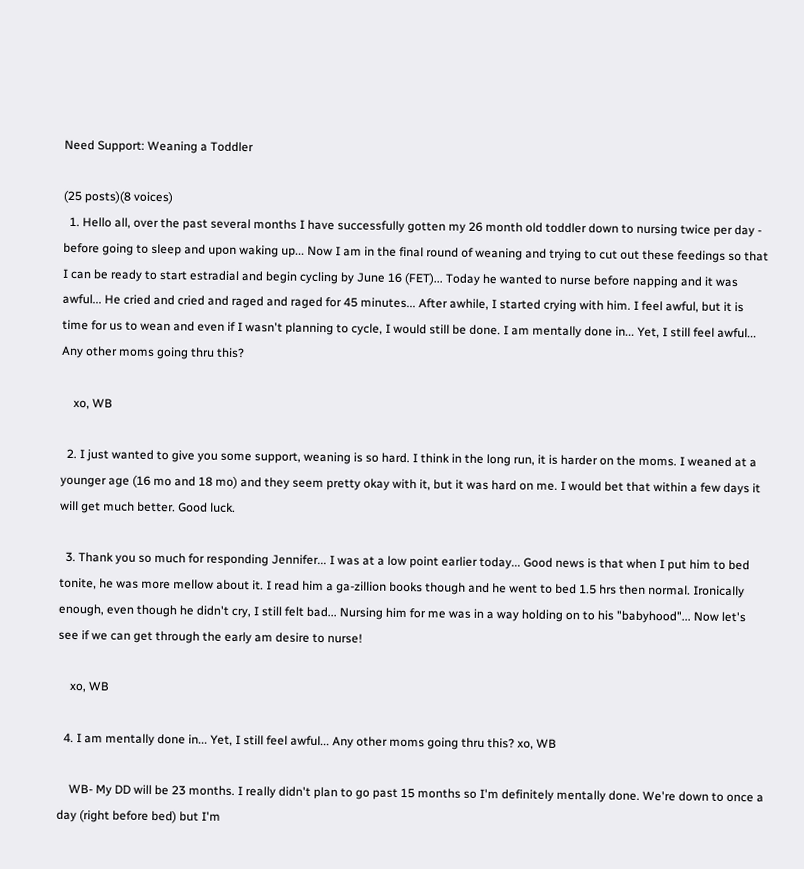Need Support: Weaning a Toddler

(25 posts)(8 voices)
  1. Hello all, over the past several months I have successfully gotten my 26 month old toddler down to nursing twice per day - before going to sleep and upon waking up... Now I am in the final round of weaning and trying to cut out these feedings so that I can be ready to start estradial and begin cycling by June 16 (FET)... Today he wanted to nurse before napping and it was awful... He cried and cried and raged and raged for 45 minutes... After awhile, I started crying with him. I feel awful, but it is time for us to wean and even if I wasn't planning to cycle, I would still be done. I am mentally done in... Yet, I still feel awful... Any other moms going thru this?

    xo, WB

  2. I just wanted to give you some support, weaning is so hard. I think in the long run, it is harder on the moms. I weaned at a younger age (16 mo and 18 mo) and they seem pretty okay with it, but it was hard on me. I would bet that within a few days it will get much better. Good luck.

  3. Thank you so much for responding Jennifer... I was at a low point earlier today... Good news is that when I put him to bed tonite, he was more mellow about it. I read him a ga-zillion books though and he went to bed 1.5 hrs then normal. Ironically enough, even though he didn't cry, I still felt bad... Nursing him for me was in a way holding on to his "babyhood"... Now let's see if we can get through the early am desire to nurse!

    xo, WB

  4. I am mentally done in... Yet, I still feel awful... Any other moms going thru this? xo, WB

    WB- My DD will be 23 months. I really didn't plan to go past 15 months so I'm definitely mentally done. We're down to once a day (right before bed) but I'm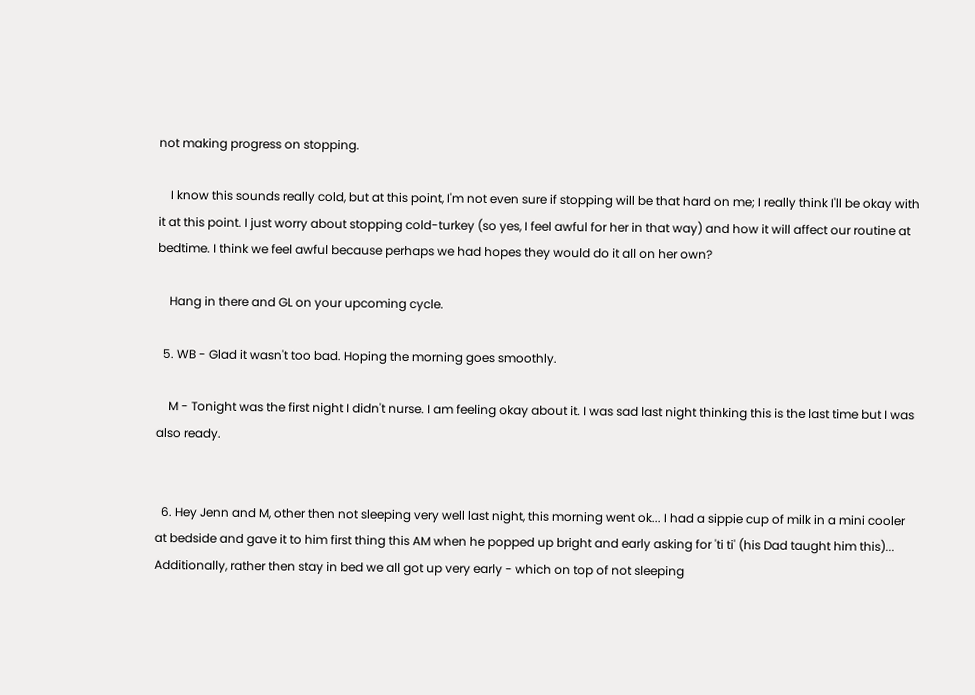not making progress on stopping.

    I know this sounds really cold, but at this point, I'm not even sure if stopping will be that hard on me; I really think I'll be okay with it at this point. I just worry about stopping cold-turkey (so yes, I feel awful for her in that way) and how it will affect our routine at bedtime. I think we feel awful because perhaps we had hopes they would do it all on her own?

    Hang in there and GL on your upcoming cycle.

  5. WB - Glad it wasn't too bad. Hoping the morning goes smoothly.

    M - Tonight was the first night I didn't nurse. I am feeling okay about it. I was sad last night thinking this is the last time but I was also ready.


  6. Hey Jenn and M, other then not sleeping very well last night, this morning went ok... I had a sippie cup of milk in a mini cooler at bedside and gave it to him first thing this AM when he popped up bright and early asking for 'ti ti' (his Dad taught him this)... Additionally, rather then stay in bed we all got up very early - which on top of not sleeping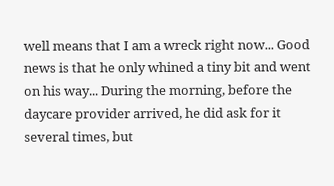well means that I am a wreck right now... Good news is that he only whined a tiny bit and went on his way... During the morning, before the daycare provider arrived, he did ask for it several times, but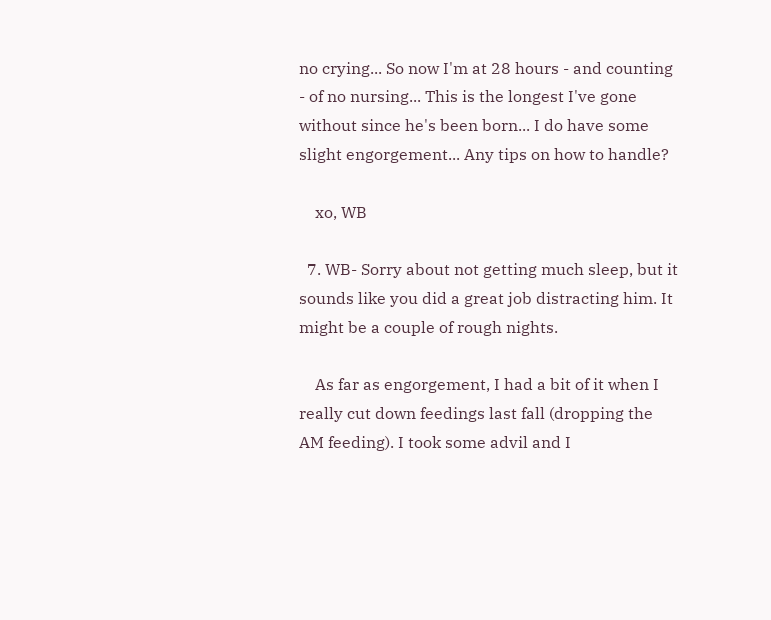no crying... So now I'm at 28 hours - and counting - of no nursing... This is the longest I've gone without since he's been born... I do have some slight engorgement... Any tips on how to handle?

    xo, WB

  7. WB- Sorry about not getting much sleep, but it sounds like you did a great job distracting him. It might be a couple of rough nights.

    As far as engorgement, I had a bit of it when I really cut down feedings last fall (dropping the AM feeding). I took some advil and I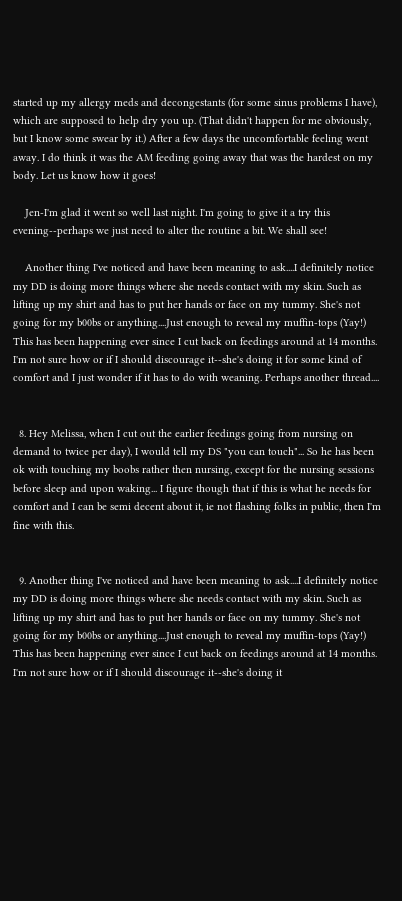started up my allergy meds and decongestants (for some sinus problems I have), which are supposed to help dry you up. (That didn't happen for me obviously, but I know some swear by it.) After a few days the uncomfortable feeling went away. I do think it was the AM feeding going away that was the hardest on my body. Let us know how it goes!

    Jen-I'm glad it went so well last night. I'm going to give it a try this evening--perhaps we just need to alter the routine a bit. We shall see!

    Another thing I've noticed and have been meaning to ask....I definitely notice my DD is doing more things where she needs contact with my skin. Such as lifting up my shirt and has to put her hands or face on my tummy. She's not going for my b00bs or anything....Just enough to reveal my muffin-tops (Yay!) This has been happening ever since I cut back on feedings around at 14 months. I'm not sure how or if I should discourage it--she's doing it for some kind of comfort and I just wonder if it has to do with weaning. Perhaps another thread....


  8. Hey Melissa, when I cut out the earlier feedings going from nursing on demand to twice per day), I would tell my DS "you can touch"... So he has been ok with touching my boobs rather then nursing, except for the nursing sessions before sleep and upon waking... I figure though that if this is what he needs for comfort and I can be semi decent about it, ie not flashing folks in public, then I'm fine with this.


  9. Another thing I've noticed and have been meaning to ask....I definitely notice my DD is doing more things where she needs contact with my skin. Such as lifting up my shirt and has to put her hands or face on my tummy. She's not going for my b00bs or anything....Just enough to reveal my muffin-tops (Yay!) This has been happening ever since I cut back on feedings around at 14 months. I'm not sure how or if I should discourage it--she's doing it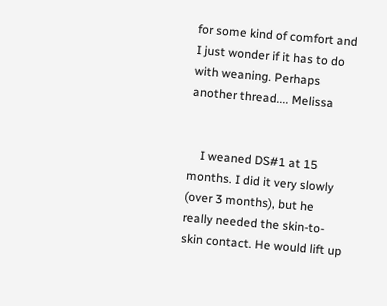for some kind of comfort and I just wonder if it has to do with weaning. Perhaps another thread.... Melissa


    I weaned DS#1 at 15 months. I did it very slowly (over 3 months), but he really needed the skin-to-skin contact. He would lift up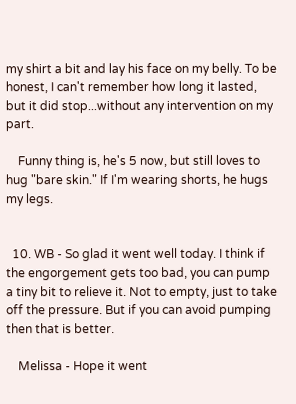my shirt a bit and lay his face on my belly. To be honest, I can't remember how long it lasted, but it did stop...without any intervention on my part.

    Funny thing is, he's 5 now, but still loves to hug "bare skin." If I'm wearing shorts, he hugs my legs.


  10. WB - So glad it went well today. I think if the engorgement gets too bad, you can pump a tiny bit to relieve it. Not to empty, just to take off the pressure. But if you can avoid pumping then that is better.

    Melissa - Hope it went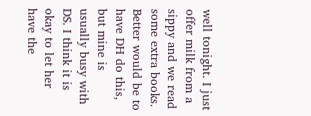well tonight. I just offer milk from a sippy and we read some extra books. Better would be to have DH do this, but mine is usually busy with DS. I think it is okay to let her have the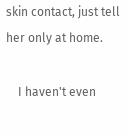skin contact, just tell her only at home.

    I haven't even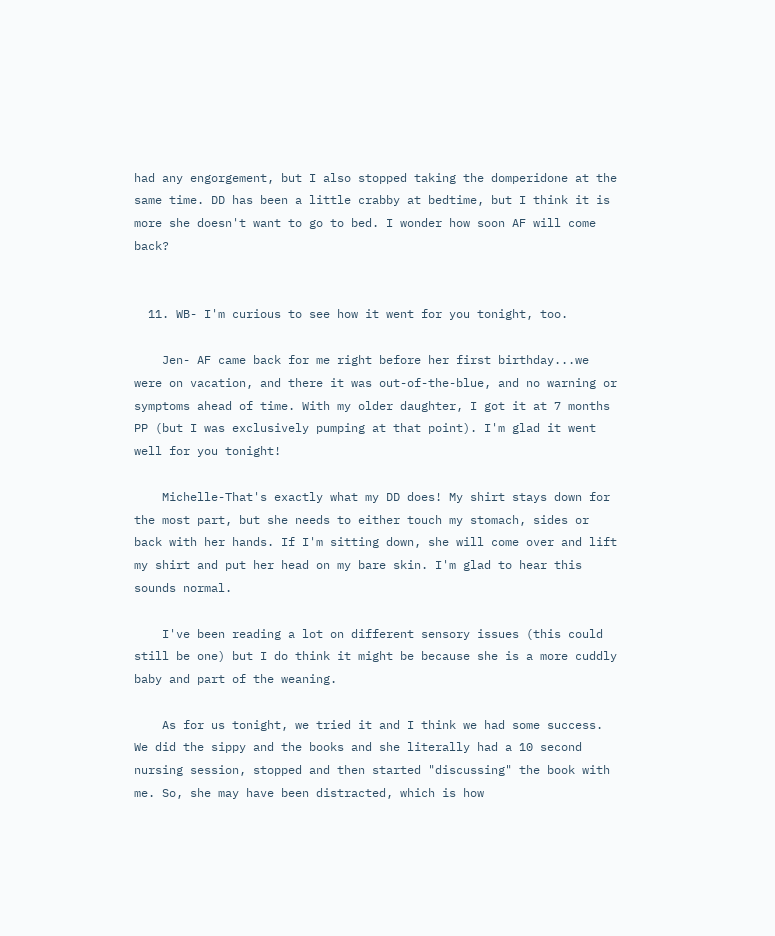had any engorgement, but I also stopped taking the domperidone at the same time. DD has been a little crabby at bedtime, but I think it is more she doesn't want to go to bed. I wonder how soon AF will come back?


  11. WB- I'm curious to see how it went for you tonight, too.

    Jen- AF came back for me right before her first birthday...we were on vacation, and there it was out-of-the-blue, and no warning or symptoms ahead of time. With my older daughter, I got it at 7 months PP (but I was exclusively pumping at that point). I'm glad it went well for you tonight!

    Michelle-That's exactly what my DD does! My shirt stays down for the most part, but she needs to either touch my stomach, sides or back with her hands. If I'm sitting down, she will come over and lift my shirt and put her head on my bare skin. I'm glad to hear this sounds normal.

    I've been reading a lot on different sensory issues (this could still be one) but I do think it might be because she is a more cuddly baby and part of the weaning.

    As for us tonight, we tried it and I think we had some success. We did the sippy and the books and she literally had a 10 second nursing session, stopped and then started "discussing" the book with me. So, she may have been distracted, which is how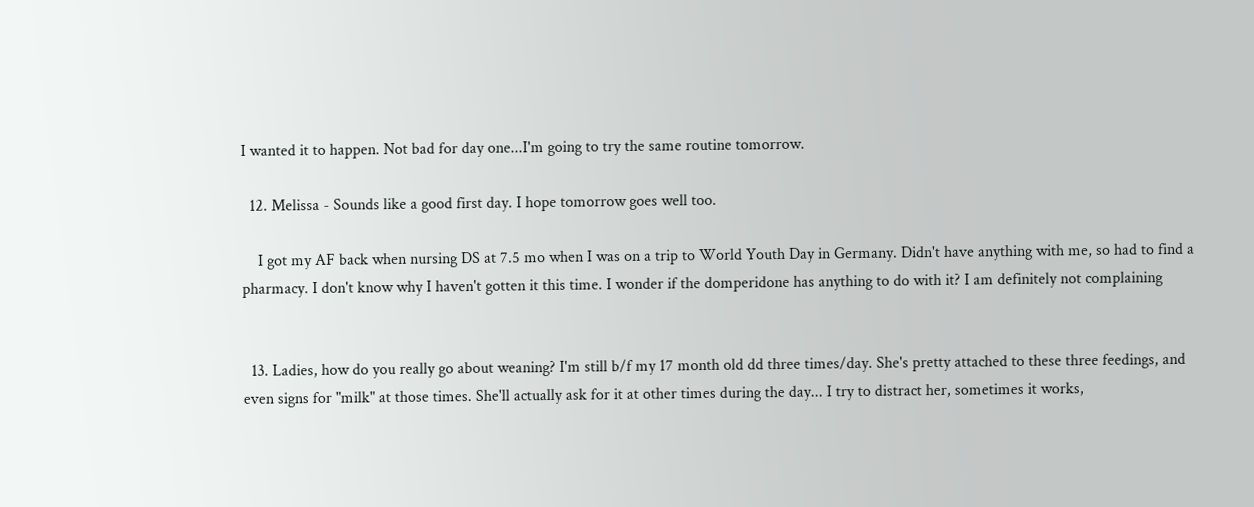I wanted it to happen. Not bad for day one...I'm going to try the same routine tomorrow.

  12. Melissa - Sounds like a good first day. I hope tomorrow goes well too.

    I got my AF back when nursing DS at 7.5 mo when I was on a trip to World Youth Day in Germany. Didn't have anything with me, so had to find a pharmacy. I don't know why I haven't gotten it this time. I wonder if the domperidone has anything to do with it? I am definitely not complaining


  13. Ladies, how do you really go about weaning? I'm still b/f my 17 month old dd three times/day. She's pretty attached to these three feedings, and even signs for "milk" at those times. She'll actually ask for it at other times during the day... I try to distract her, sometimes it works,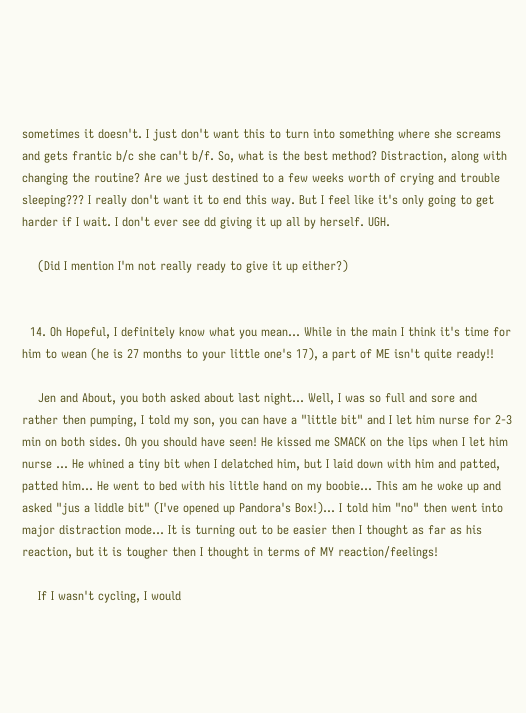sometimes it doesn't. I just don't want this to turn into something where she screams and gets frantic b/c she can't b/f. So, what is the best method? Distraction, along with changing the routine? Are we just destined to a few weeks worth of crying and trouble sleeping??? I really don't want it to end this way. But I feel like it's only going to get harder if I wait. I don't ever see dd giving it up all by herself. UGH.

    (Did I mention I'm not really ready to give it up either?)


  14. Oh Hopeful, I definitely know what you mean... While in the main I think it's time for him to wean (he is 27 months to your little one's 17), a part of ME isn't quite ready!!

    Jen and About, you both asked about last night... Well, I was so full and sore and rather then pumping, I told my son, you can have a "little bit" and I let him nurse for 2-3 min on both sides. Oh you should have seen! He kissed me SMACK on the lips when I let him nurse ... He whined a tiny bit when I delatched him, but I laid down with him and patted, patted him... He went to bed with his little hand on my boobie... This am he woke up and asked "jus a liddle bit" (I've opened up Pandora's Box!)... I told him "no" then went into major distraction mode... It is turning out to be easier then I thought as far as his reaction, but it is tougher then I thought in terms of MY reaction/feelings!

    If I wasn't cycling, I would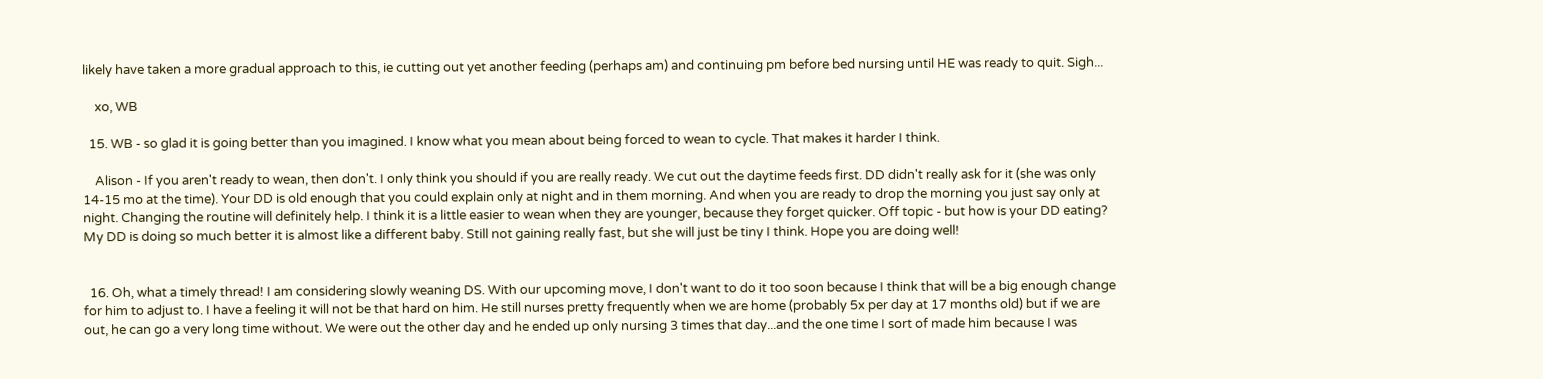likely have taken a more gradual approach to this, ie cutting out yet another feeding (perhaps am) and continuing pm before bed nursing until HE was ready to quit. Sigh...

    xo, WB

  15. WB - so glad it is going better than you imagined. I know what you mean about being forced to wean to cycle. That makes it harder I think.

    Alison - If you aren't ready to wean, then don't. I only think you should if you are really ready. We cut out the daytime feeds first. DD didn't really ask for it (she was only 14-15 mo at the time). Your DD is old enough that you could explain only at night and in them morning. And when you are ready to drop the morning you just say only at night. Changing the routine will definitely help. I think it is a little easier to wean when they are younger, because they forget quicker. Off topic - but how is your DD eating? My DD is doing so much better it is almost like a different baby. Still not gaining really fast, but she will just be tiny I think. Hope you are doing well!


  16. Oh, what a timely thread! I am considering slowly weaning DS. With our upcoming move, I don't want to do it too soon because I think that will be a big enough change for him to adjust to. I have a feeling it will not be that hard on him. He still nurses pretty frequently when we are home (probably 5x per day at 17 months old) but if we are out, he can go a very long time without. We were out the other day and he ended up only nursing 3 times that day...and the one time I sort of made him because I was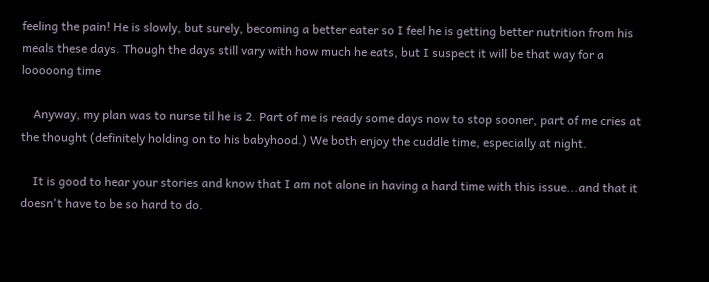feeling the pain! He is slowly, but surely, becoming a better eater so I feel he is getting better nutrition from his meals these days. Though the days still vary with how much he eats, but I suspect it will be that way for a looooong time

    Anyway, my plan was to nurse til he is 2. Part of me is ready some days now to stop sooner, part of me cries at the thought (definitely holding on to his babyhood.) We both enjoy the cuddle time, especially at night.

    It is good to hear your stories and know that I am not alone in having a hard time with this issue...and that it doesn't have to be so hard to do.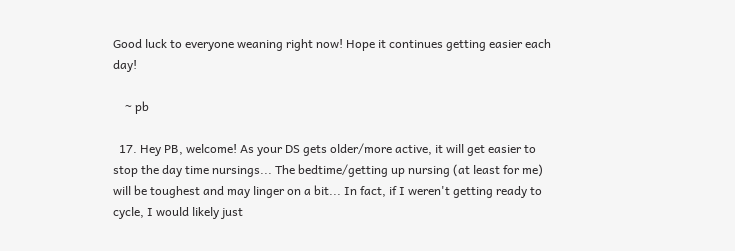Good luck to everyone weaning right now! Hope it continues getting easier each day!

    ~ pb

  17. Hey PB, welcome! As your DS gets older/more active, it will get easier to stop the day time nursings... The bedtime/getting up nursing (at least for me) will be toughest and may linger on a bit... In fact, if I weren't getting ready to cycle, I would likely just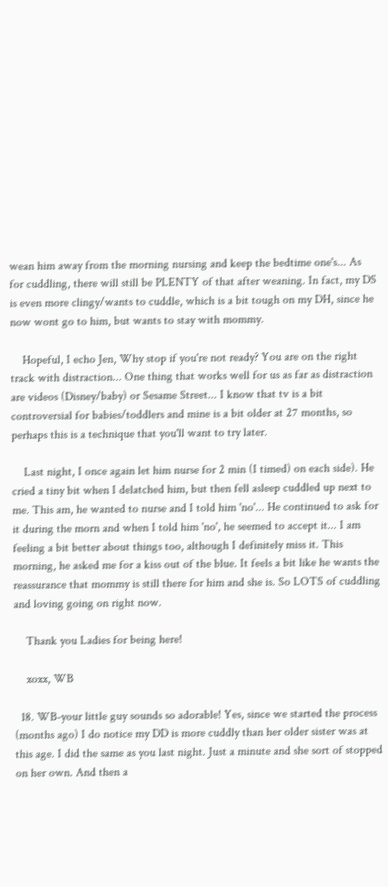wean him away from the morning nursing and keep the bedtime one's... As for cuddling, there will still be PLENTY of that after weaning. In fact, my DS is even more clingy/wants to cuddle, which is a bit tough on my DH, since he now wont go to him, but wants to stay with mommy.

    Hopeful, I echo Jen, Why stop if you're not ready? You are on the right track with distraction... One thing that works well for us as far as distraction are videos (Disney/baby) or Sesame Street... I know that tv is a bit controversial for babies/toddlers and mine is a bit older at 27 months, so perhaps this is a technique that you'll want to try later.

    Last night, I once again let him nurse for 2 min (I timed) on each side). He cried a tiny bit when I delatched him, but then fell asleep cuddled up next to me. This am, he wanted to nurse and I told him 'no'... He continued to ask for it during the morn and when I told him 'no', he seemed to accept it... I am feeling a bit better about things too, although I definitely miss it. This morning, he asked me for a kiss out of the blue. It feels a bit like he wants the reassurance that mommy is still there for him and she is. So LOTS of cuddling and loving going on right now.

    Thank you Ladies for being here!

    xoxx, WB

  18. WB-your little guy sounds so adorable! Yes, since we started the process (months ago) I do notice my DD is more cuddly than her older sister was at this age. I did the same as you last night. Just a minute and she sort of stopped on her own. And then a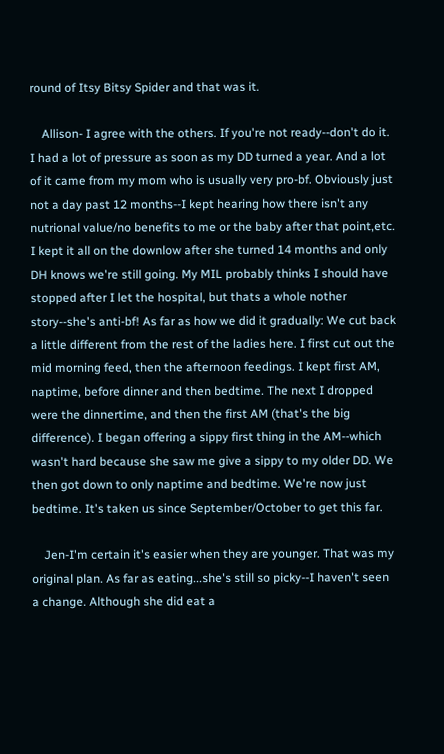round of Itsy Bitsy Spider and that was it.

    Allison- I agree with the others. If you're not ready--don't do it. I had a lot of pressure as soon as my DD turned a year. And a lot of it came from my mom who is usually very pro-bf. Obviously just not a day past 12 months--I kept hearing how there isn't any nutrional value/no benefits to me or the baby after that point,etc. I kept it all on the downlow after she turned 14 months and only DH knows we're still going. My MIL probably thinks I should have stopped after I let the hospital, but thats a whole nother story--she's anti-bf! As far as how we did it gradually: We cut back a little different from the rest of the ladies here. I first cut out the mid morning feed, then the afternoon feedings. I kept first AM, naptime, before dinner and then bedtime. The next I dropped were the dinnertime, and then the first AM (that's the big difference). I began offering a sippy first thing in the AM--which wasn't hard because she saw me give a sippy to my older DD. We then got down to only naptime and bedtime. We're now just bedtime. It's taken us since September/October to get this far.

    Jen-I'm certain it's easier when they are younger. That was my original plan. As far as eating...she's still so picky--I haven't seen a change. Although she did eat a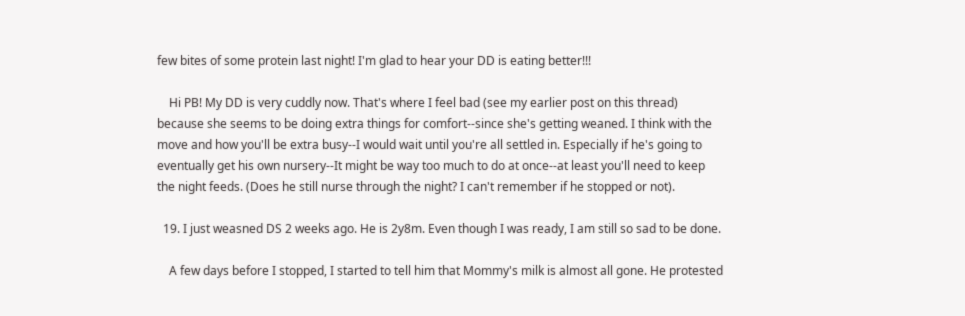few bites of some protein last night! I'm glad to hear your DD is eating better!!!

    Hi PB! My DD is very cuddly now. That's where I feel bad (see my earlier post on this thread) because she seems to be doing extra things for comfort--since she's getting weaned. I think with the move and how you'll be extra busy--I would wait until you're all settled in. Especially if he's going to eventually get his own nursery--It might be way too much to do at once--at least you'll need to keep the night feeds. (Does he still nurse through the night? I can't remember if he stopped or not).

  19. I just weasned DS 2 weeks ago. He is 2y8m. Even though I was ready, I am still so sad to be done.

    A few days before I stopped, I started to tell him that Mommy's milk is almost all gone. He protested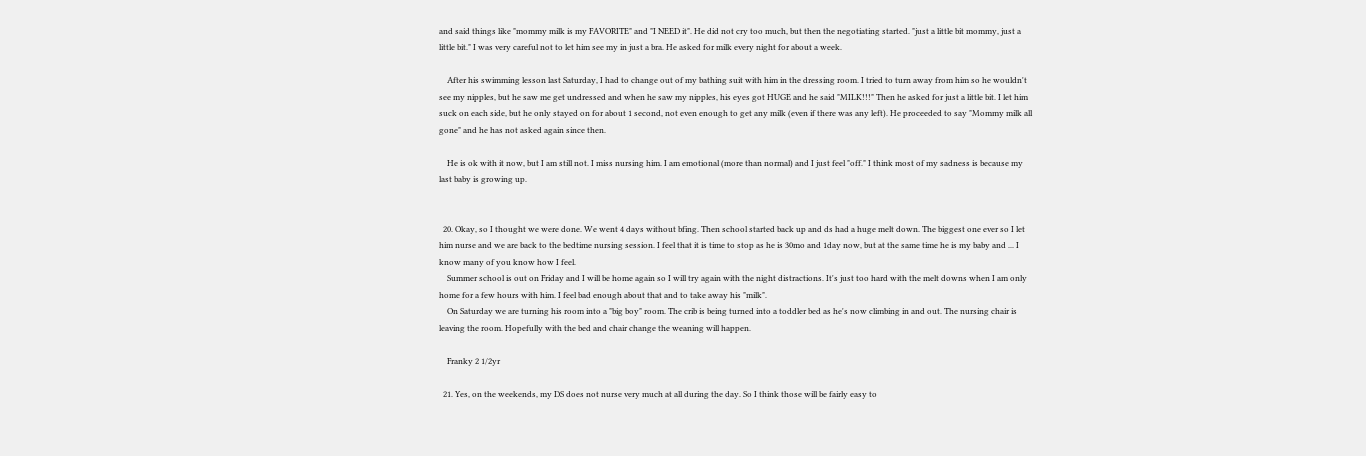and said things like "mommy milk is my FAVORITE" and "I NEED it". He did not cry too much, but then the negotiating started. "just a little bit mommy, just a little bit." I was very careful not to let him see my in just a bra. He asked for milk every night for about a week.

    After his swimming lesson last Saturday, I had to change out of my bathing suit with him in the dressing room. I tried to turn away from him so he wouldn't see my nipples, but he saw me get undressed and when he saw my nipples, his eyes got HUGE and he said "MILK!!!" Then he asked for just a little bit. I let him suck on each side, but he only stayed on for about 1 second, not even enough to get any milk (even if there was any left). He proceeded to say "Mommy milk all gone" and he has not asked again since then.

    He is ok with it now, but I am still not. I miss nursing him. I am emotional (more than normal) and I just feel "off." I think most of my sadness is because my last baby is growing up.


  20. Okay, so I thought we were done. We went 4 days without bfing. Then school started back up and ds had a huge melt down. The biggest one ever so I let him nurse and we are back to the bedtime nursing session. I feel that it is time to stop as he is 30mo and 1day now, but at the same time he is my baby and ... I know many of you know how I feel.
    Summer school is out on Friday and I will be home again so I will try again with the night distractions. It's just too hard with the melt downs when I am only home for a few hours with him. I feel bad enough about that and to take away his "milk".
    On Saturday we are turning his room into a "big boy" room. The crib is being turned into a toddler bed as he's now climbing in and out. The nursing chair is leaving the room. Hopefully with the bed and chair change the weaning will happen.

    Franky 2 1/2yr

  21. Yes, on the weekends, my DS does not nurse very much at all during the day. So I think those will be fairly easy to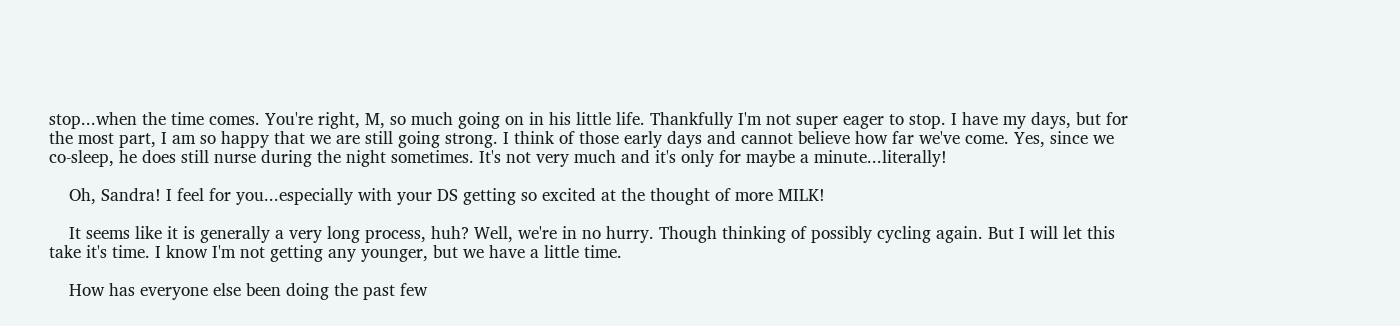stop...when the time comes. You're right, M, so much going on in his little life. Thankfully I'm not super eager to stop. I have my days, but for the most part, I am so happy that we are still going strong. I think of those early days and cannot believe how far we've come. Yes, since we co-sleep, he does still nurse during the night sometimes. It's not very much and it's only for maybe a minute...literally!

    Oh, Sandra! I feel for you...especially with your DS getting so excited at the thought of more MILK!

    It seems like it is generally a very long process, huh? Well, we're in no hurry. Though thinking of possibly cycling again. But I will let this take it's time. I know I'm not getting any younger, but we have a little time.

    How has everyone else been doing the past few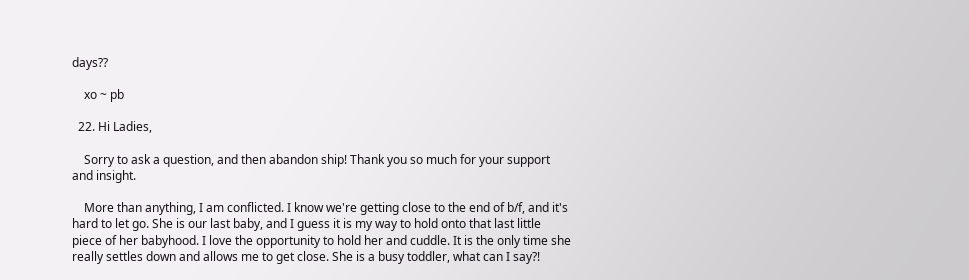days??

    xo ~ pb

  22. Hi Ladies,

    Sorry to ask a question, and then abandon ship! Thank you so much for your support and insight.

    More than anything, I am conflicted. I know we're getting close to the end of b/f, and it's hard to let go. She is our last baby, and I guess it is my way to hold onto that last little piece of her babyhood. I love the opportunity to hold her and cuddle. It is the only time she really settles down and allows me to get close. She is a busy toddler, what can I say?!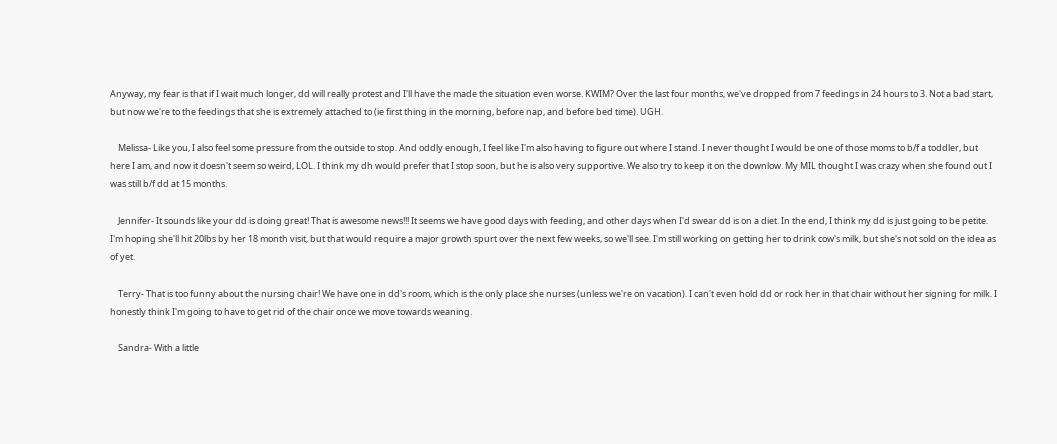Anyway, my fear is that if I wait much longer, dd will really protest and I'll have the made the situation even worse. KWIM? Over the last four months, we've dropped from 7 feedings in 24 hours to 3. Not a bad start, but now we're to the feedings that she is extremely attached to (ie first thing in the morning, before nap, and before bed time). UGH.

    Melissa- Like you, I also feel some pressure from the outside to stop. And oddly enough, I feel like I'm also having to figure out where I stand. I never thought I would be one of those moms to b/f a toddler, but here I am, and now it doesn't seem so weird, LOL. I think my dh would prefer that I stop soon, but he is also very supportive. We also try to keep it on the downlow. My MIL thought I was crazy when she found out I was still b/f dd at 15 months.

    Jennifer- It sounds like your dd is doing great! That is awesome news!!! It seems we have good days with feeding, and other days when I'd swear dd is on a diet. In the end, I think my dd is just going to be petite. I'm hoping she'll hit 20lbs by her 18 month visit, but that would require a major growth spurt over the next few weeks, so we'll see. I'm still working on getting her to drink cow's milk, but she's not sold on the idea as of yet.

    Terry- That is too funny about the nursing chair! We have one in dd's room, which is the only place she nurses (unless we're on vacation). I can't even hold dd or rock her in that chair without her signing for milk. I honestly think I'm going to have to get rid of the chair once we move towards weaning.

    Sandra- With a little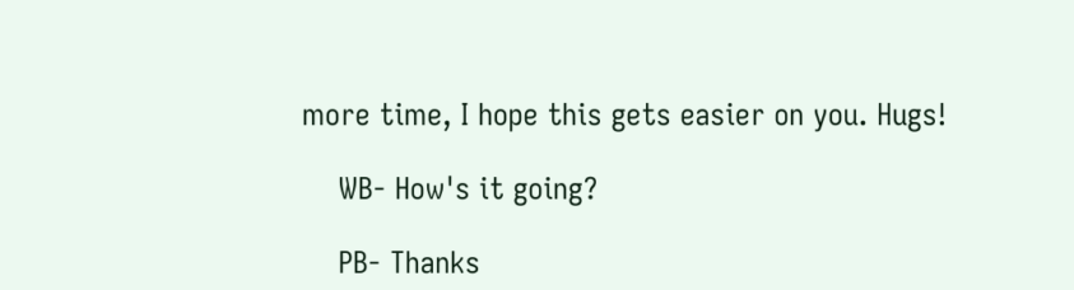more time, I hope this gets easier on you. Hugs!

    WB- How's it going?

    PB- Thanks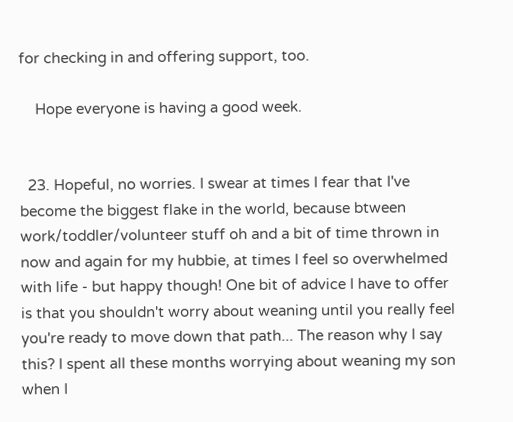for checking in and offering support, too.

    Hope everyone is having a good week.


  23. Hopeful, no worries. I swear at times I fear that I've become the biggest flake in the world, because btween work/toddler/volunteer stuff oh and a bit of time thrown in now and again for my hubbie, at times I feel so overwhelmed with life - but happy though! One bit of advice I have to offer is that you shouldn't worry about weaning until you really feel you're ready to move down that path... The reason why I say this? I spent all these months worrying about weaning my son when I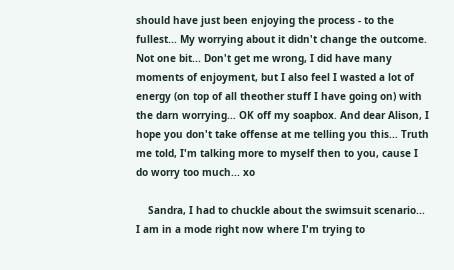should have just been enjoying the process - to the fullest... My worrying about it didn't change the outcome. Not one bit... Don't get me wrong, I did have many moments of enjoyment, but I also feel I wasted a lot of energy (on top of all theother stuff I have going on) with the darn worrying... OK off my soapbox. And dear Alison, I hope you don't take offense at me telling you this... Truth me told, I'm talking more to myself then to you, cause I do worry too much... xo

    Sandra, I had to chuckle about the swimsuit scenario... I am in a mode right now where I'm trying to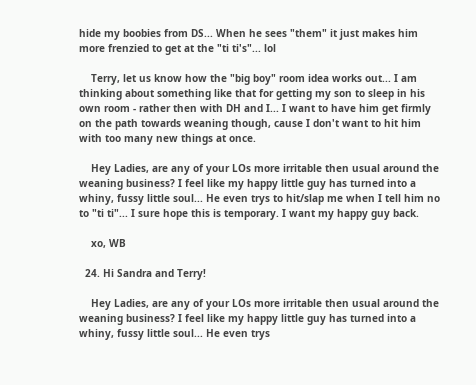hide my boobies from DS... When he sees "them" it just makes him more frenzied to get at the "ti ti's"... lol

    Terry, let us know how the "big boy" room idea works out... I am thinking about something like that for getting my son to sleep in his own room - rather then with DH and I... I want to have him get firmly on the path towards weaning though, cause I don't want to hit him with too many new things at once.

    Hey Ladies, are any of your LOs more irritable then usual around the weaning business? I feel like my happy little guy has turned into a whiny, fussy little soul... He even trys to hit/slap me when I tell him no to "ti ti"... I sure hope this is temporary. I want my happy guy back.

    xo, WB

  24. Hi Sandra and Terry!

    Hey Ladies, are any of your LOs more irritable then usual around the weaning business? I feel like my happy little guy has turned into a whiny, fussy little soul... He even trys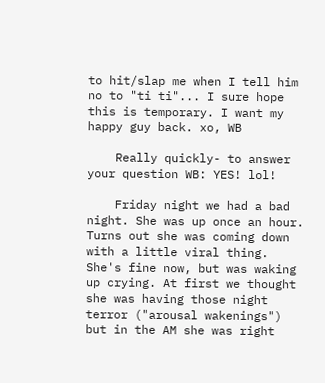to hit/slap me when I tell him no to "ti ti"... I sure hope this is temporary. I want my happy guy back. xo, WB

    Really quickly- to answer your question WB: YES! lol!

    Friday night we had a bad night. She was up once an hour. Turns out she was coming down with a little viral thing. She's fine now, but was waking up crying. At first we thought she was having those night terror ("arousal wakenings") but in the AM she was right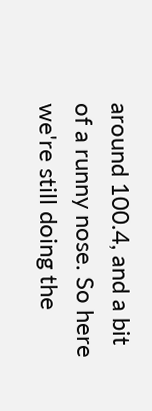around 100.4, and a bit of a runny nose. So here we're still doing the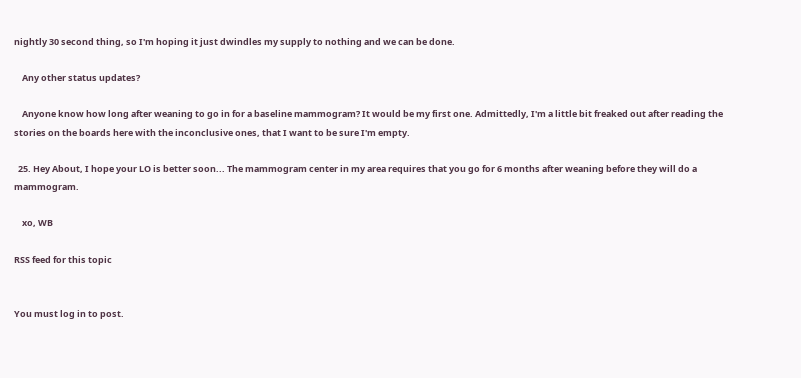nightly 30 second thing, so I'm hoping it just dwindles my supply to nothing and we can be done.

    Any other status updates?

    Anyone know how long after weaning to go in for a baseline mammogram? It would be my first one. Admittedly, I'm a little bit freaked out after reading the stories on the boards here with the inconclusive ones, that I want to be sure I'm empty.

  25. Hey About, I hope your LO is better soon... The mammogram center in my area requires that you go for 6 months after weaning before they will do a mammogram.

    xo, WB

RSS feed for this topic


You must log in to post.